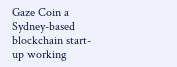Gaze Coin a Sydney-based blockchain start-up working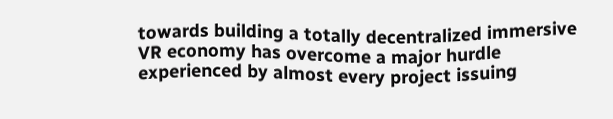towards building a totally decentralized immersive VR economy has overcome a major hurdle experienced by almost every project issuing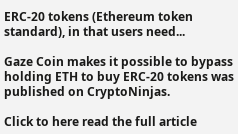ERC-20 tokens (Ethereum token standard), in that users need...

Gaze Coin makes it possible to bypass holding ETH to buy ERC-20 tokens was published on CryptoNinjas.

Click to here read the full article